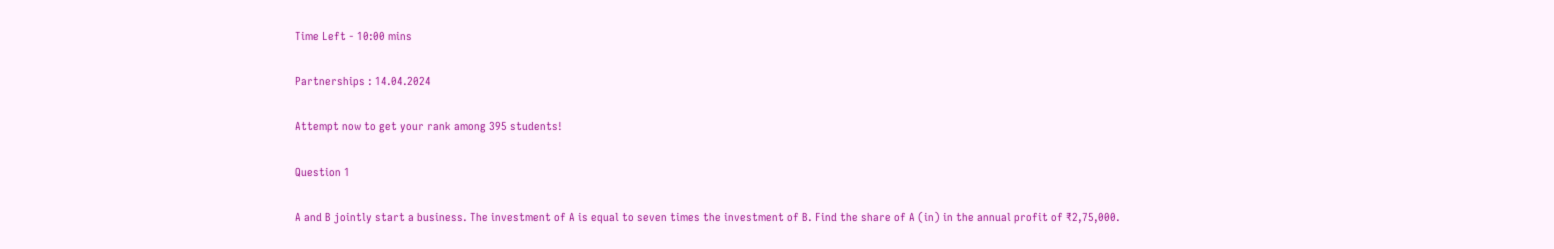Time Left - 10:00 mins

Partnerships : 14.04.2024

Attempt now to get your rank among 395 students!

Question 1

A and B jointly start a business. The investment of A is equal to seven times the investment of B. Find the share of A (in) in the annual profit of ₹2,75,000.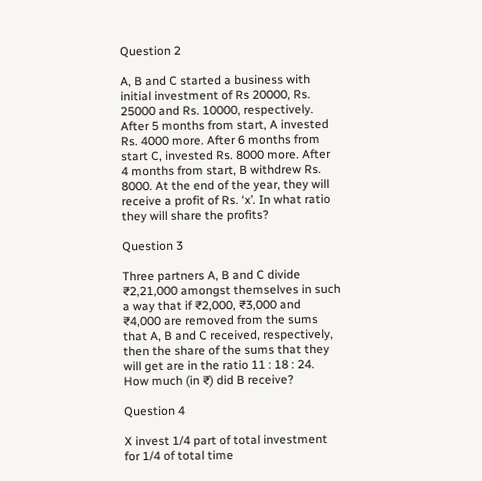Question 2

A, B and C started a business with initial investment of Rs 20000, Rs. 25000 and Rs. 10000, respectively. After 5 months from start, A invested Rs. 4000 more. After 6 months from start C, invested Rs. 8000 more. After 4 months from start, B withdrew Rs. 8000. At the end of the year, they will receive a profit of Rs. ‘x’. In what ratio they will share the profits?

Question 3

Three partners A, B and C divide ₹2,21,000 amongst themselves in such a way that if ₹2,000, ₹3,000 and ₹4,000 are removed from the sums that A, B and C received, respectively, then the share of the sums that they will get are in the ratio 11 : 18 : 24. How much (in ₹) did B receive?

Question 4

X invest 1/4 part of total investment for 1/4 of total time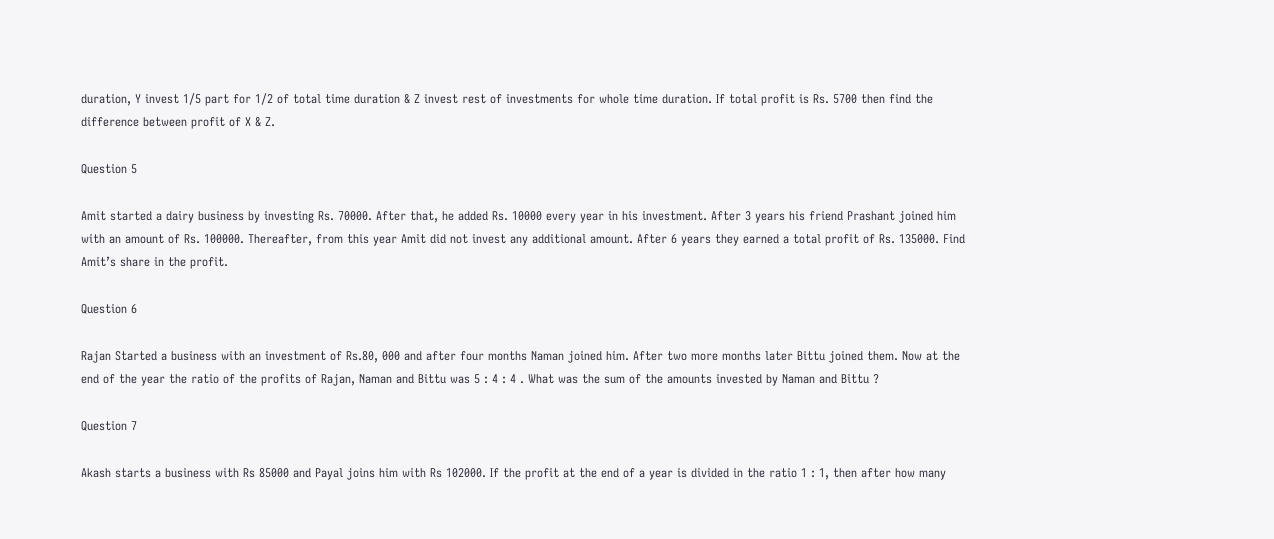duration, Y invest 1/5 part for 1/2 of total time duration & Z invest rest of investments for whole time duration. If total profit is Rs. 5700 then find the difference between profit of X & Z.

Question 5

Amit started a dairy business by investing Rs. 70000. After that, he added Rs. 10000 every year in his investment. After 3 years his friend Prashant joined him with an amount of Rs. 100000. Thereafter, from this year Amit did not invest any additional amount. After 6 years they earned a total profit of Rs. 135000. Find Amit’s share in the profit.

Question 6

Rajan Started a business with an investment of Rs.80, 000 and after four months Naman joined him. After two more months later Bittu joined them. Now at the end of the year the ratio of the profits of Rajan, Naman and Bittu was 5 : 4 : 4 . What was the sum of the amounts invested by Naman and Bittu ?

Question 7

Akash starts a business with Rs 85000 and Payal joins him with Rs 102000. If the profit at the end of a year is divided in the ratio 1 : 1, then after how many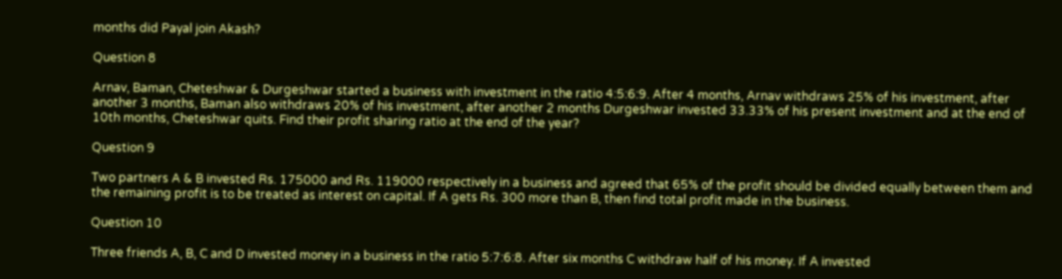months did Payal join Akash?

Question 8

Arnav, Baman, Cheteshwar & Durgeshwar started a business with investment in the ratio 4:5:6:9. After 4 months, Arnav withdraws 25% of his investment, after another 3 months, Baman also withdraws 20% of his investment, after another 2 months Durgeshwar invested 33.33% of his present investment and at the end of 10th months, Cheteshwar quits. Find their profit sharing ratio at the end of the year?

Question 9

Two partners A & B invested Rs. 175000 and Rs. 119000 respectively in a business and agreed that 65% of the profit should be divided equally between them and the remaining profit is to be treated as interest on capital. If A gets Rs. 300 more than B, then find total profit made in the business.

Question 10

Three friends A, B, C and D invested money in a business in the ratio 5:7:6:8. After six months C withdraw half of his money. If A invested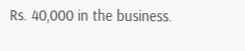Rs. 40,000 in the business.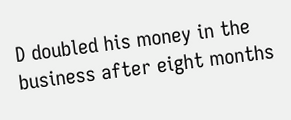D doubled his money in the business after eight months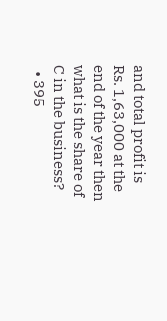and total profit is Rs. 1,63,000 at the end of the year then what is the share of C in the business?
  • 395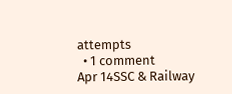attempts
  • 1 comment
Apr 14SSC & Railway